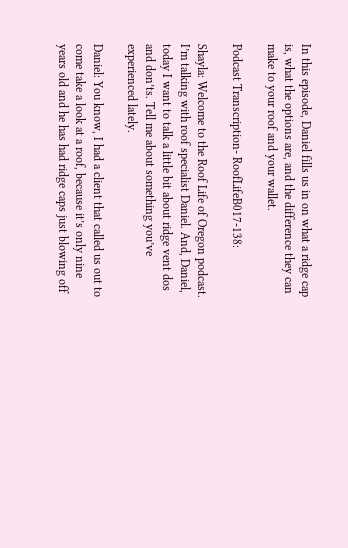In this episode, Daniel fills us in on what a ridge cap is, what the options are, and the difference they can make to your roof and your wallet.

Podcast Transcription- RoofLifeB017-138:

Shayla: Welcome to the Roof Life of Oregon podcast. I’m talking with roof specialist Daniel. And, Daniel, today I want to talk a little bit about ridge vent dos and don’ts. Tell me about something you’ve experienced lately.

Daniel: You know, I had a client that called us out to come take a look at a roof, because it’s only nine years old and he has had ridge caps just blowing off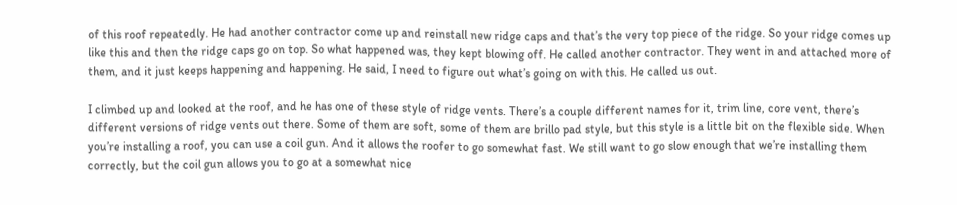of this roof repeatedly. He had another contractor come up and reinstall new ridge caps and that’s the very top piece of the ridge. So your ridge comes up like this and then the ridge caps go on top. So what happened was, they kept blowing off. He called another contractor. They went in and attached more of them, and it just keeps happening and happening. He said, I need to figure out what’s going on with this. He called us out.

I climbed up and looked at the roof, and he has one of these style of ridge vents. There’s a couple different names for it, trim line, core vent, there’s different versions of ridge vents out there. Some of them are soft, some of them are brillo pad style, but this style is a little bit on the flexible side. When you’re installing a roof, you can use a coil gun. And it allows the roofer to go somewhat fast. We still want to go slow enough that we’re installing them correctly, but the coil gun allows you to go at a somewhat nice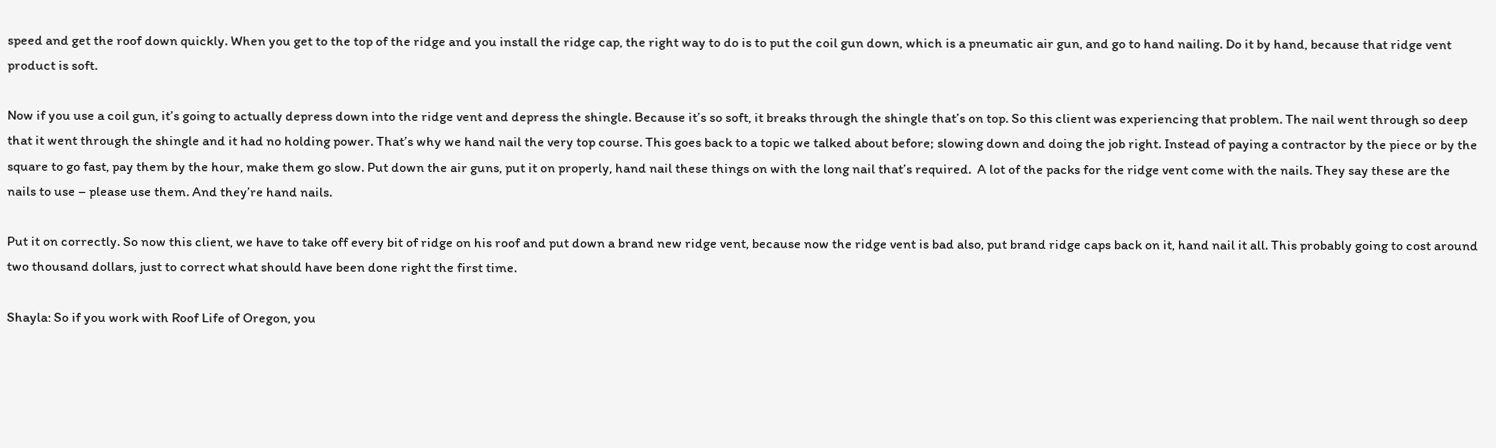speed and get the roof down quickly. When you get to the top of the ridge and you install the ridge cap, the right way to do is to put the coil gun down, which is a pneumatic air gun, and go to hand nailing. Do it by hand, because that ridge vent product is soft.

Now if you use a coil gun, it’s going to actually depress down into the ridge vent and depress the shingle. Because it’s so soft, it breaks through the shingle that’s on top. So this client was experiencing that problem. The nail went through so deep that it went through the shingle and it had no holding power. That’s why we hand nail the very top course. This goes back to a topic we talked about before; slowing down and doing the job right. Instead of paying a contractor by the piece or by the square to go fast, pay them by the hour, make them go slow. Put down the air guns, put it on properly, hand nail these things on with the long nail that’s required.  A lot of the packs for the ridge vent come with the nails. They say these are the nails to use – please use them. And they’re hand nails.

Put it on correctly. So now this client, we have to take off every bit of ridge on his roof and put down a brand new ridge vent, because now the ridge vent is bad also, put brand ridge caps back on it, hand nail it all. This probably going to cost around two thousand dollars, just to correct what should have been done right the first time.

Shayla: So if you work with Roof Life of Oregon, you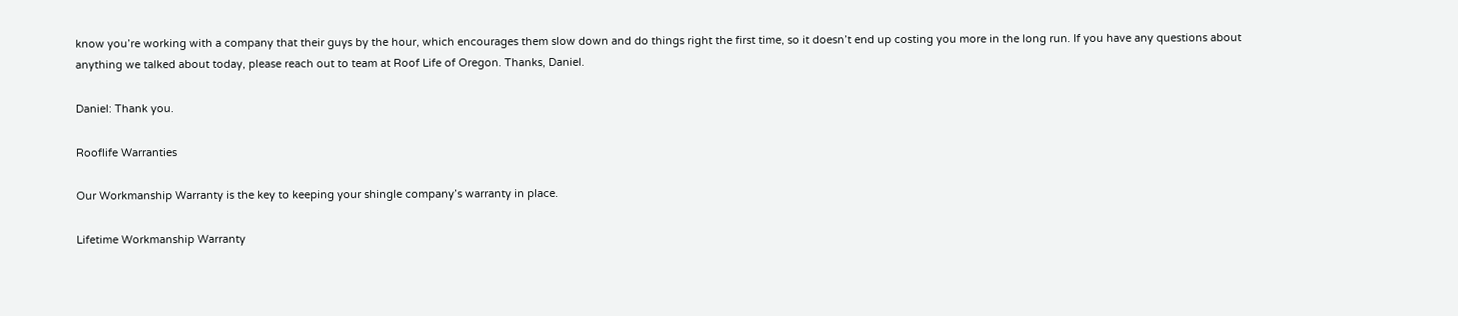know you’re working with a company that their guys by the hour, which encourages them slow down and do things right the first time, so it doesn’t end up costing you more in the long run. If you have any questions about anything we talked about today, please reach out to team at Roof Life of Oregon. Thanks, Daniel.

Daniel: Thank you.

Rooflife Warranties

Our Workmanship Warranty is the key to keeping your shingle company’s warranty in place.

Lifetime Workmanship Warranty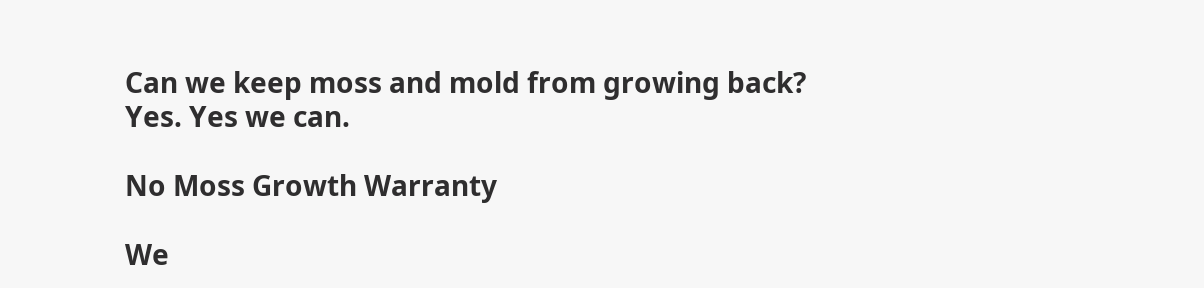Can we keep moss and mold from growing back? Yes. Yes we can.

No Moss Growth Warranty

We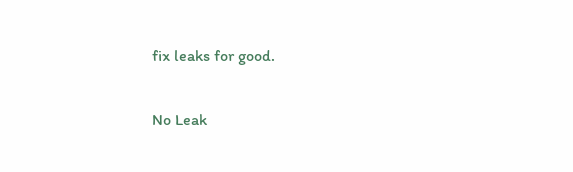fix leaks for good.

No Leak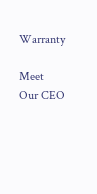Warranty

Meet Our CEO